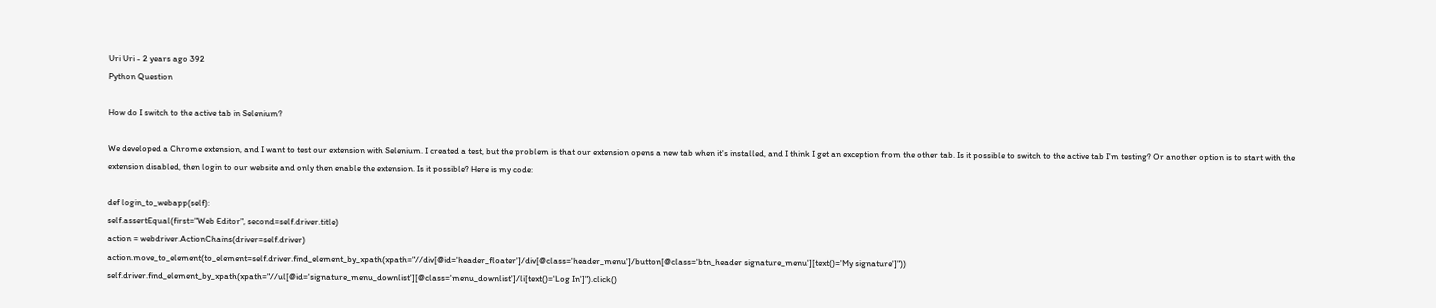Uri Uri - 2 years ago 392
Python Question

How do I switch to the active tab in Selenium?

We developed a Chrome extension, and I want to test our extension with Selenium. I created a test, but the problem is that our extension opens a new tab when it's installed, and I think I get an exception from the other tab. Is it possible to switch to the active tab I'm testing? Or another option is to start with the extension disabled, then login to our website and only then enable the extension. Is it possible? Here is my code:

def login_to_webapp(self):
self.assertEqual(first="Web Editor", second=self.driver.title)
action = webdriver.ActionChains(driver=self.driver)
action.move_to_element(to_element=self.driver.find_element_by_xpath(xpath="//div[@id='header_floater']/div[@class='header_menu']/button[@class='btn_header signature_menu'][text()='My signature']"))
self.driver.find_element_by_xpath(xpath="//ul[@id='signature_menu_downlist'][@class='menu_downlist']/li[text()='Log In']").click()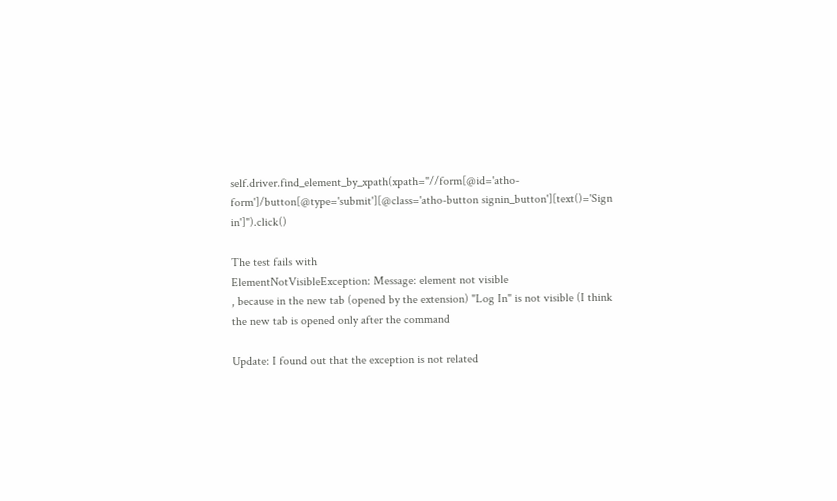self.driver.find_element_by_xpath(xpath="//form[@id='atho-form']/button[@type='submit'][@class='atho-button signin_button'][text()='Sign in']").click()

The test fails with
ElementNotVisibleException: Message: element not visible
, because in the new tab (opened by the extension) "Log In" is not visible (I think the new tab is opened only after the command

Update: I found out that the exception is not related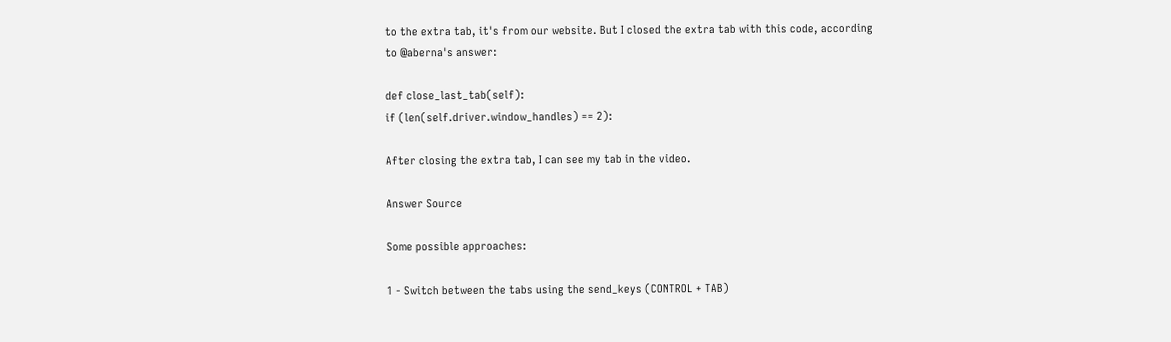to the extra tab, it's from our website. But I closed the extra tab with this code, according to @aberna's answer:

def close_last_tab(self):
if (len(self.driver.window_handles) == 2):

After closing the extra tab, I can see my tab in the video.

Answer Source

Some possible approaches:

1 - Switch between the tabs using the send_keys (CONTROL + TAB)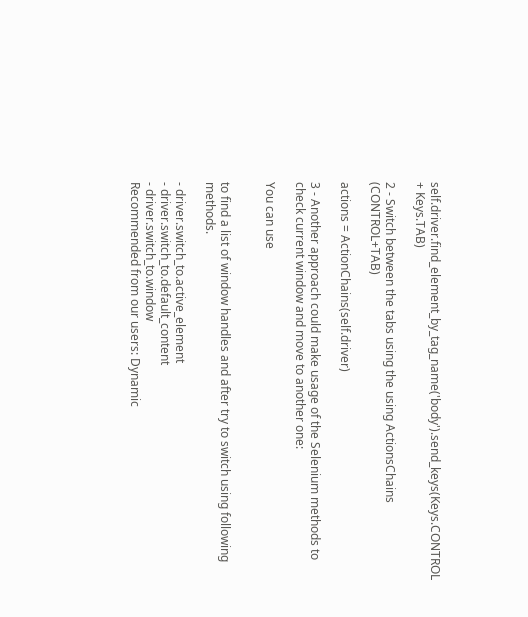self.driver.find_element_by_tag_name('body').send_keys(Keys.CONTROL + Keys.TAB)

2 - Switch between the tabs using the using ActionsChains (CONTROL+TAB)

actions = ActionChains(self.driver)

3 - Another approach could make usage of the Selenium methods to check current window and move to another one:

You can use


to find a list of window handles and after try to switch using following methods.

- driver.switch_to.active_element
- driver.switch_to.default_content
- driver.switch_to.window
Recommended from our users: Dynamic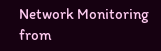Network Monitoring from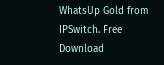WhatsUp Gold from IPSwitch. Free Download